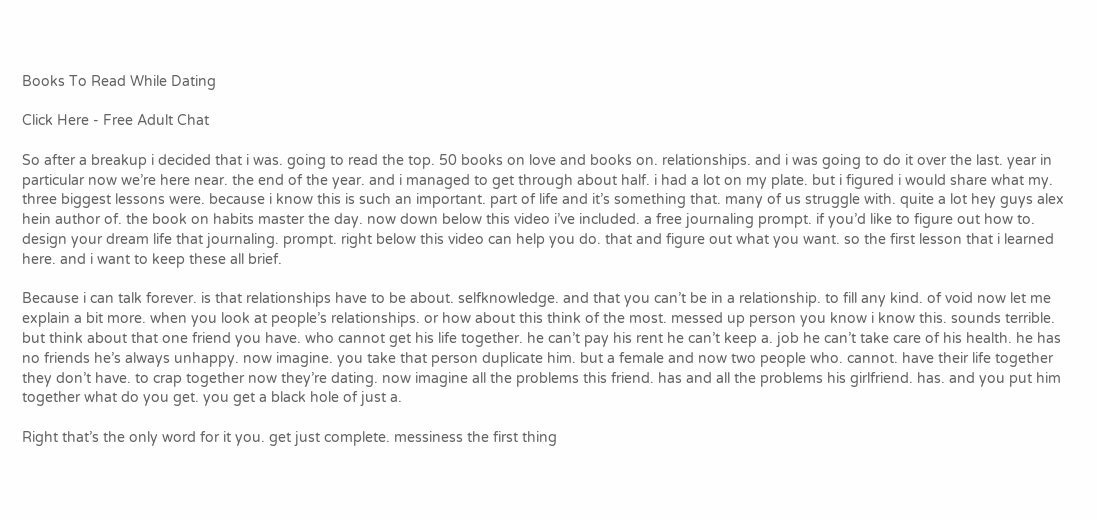Books To Read While Dating

Click Here - Free Adult Chat

So after a breakup i decided that i was. going to read the top. 50 books on love and books on. relationships. and i was going to do it over the last. year in particular now we’re here near. the end of the year. and i managed to get through about half. i had a lot on my plate. but i figured i would share what my. three biggest lessons were. because i know this is such an important. part of life and it’s something that. many of us struggle with. quite a lot hey guys alex hein author of. the book on habits master the day. now down below this video i’ve included. a free journaling prompt. if you’d like to figure out how to. design your dream life that journaling. prompt. right below this video can help you do. that and figure out what you want. so the first lesson that i learned here. and i want to keep these all brief.

Because i can talk forever. is that relationships have to be about. selfknowledge. and that you can’t be in a relationship. to fill any kind. of void now let me explain a bit more. when you look at people’s relationships. or how about this think of the most. messed up person you know i know this. sounds terrible. but think about that one friend you have. who cannot get his life together. he can’t pay his rent he can’t keep a. job he can’t take care of his health. he has no friends he’s always unhappy. now imagine. you take that person duplicate him. but a female and now two people who. cannot. have their life together they don’t have. to crap together now they’re dating. now imagine all the problems this friend. has and all the problems his girlfriend. has. and you put him together what do you get. you get a black hole of just a.

Right that’s the only word for it you. get just complete. messiness the first thing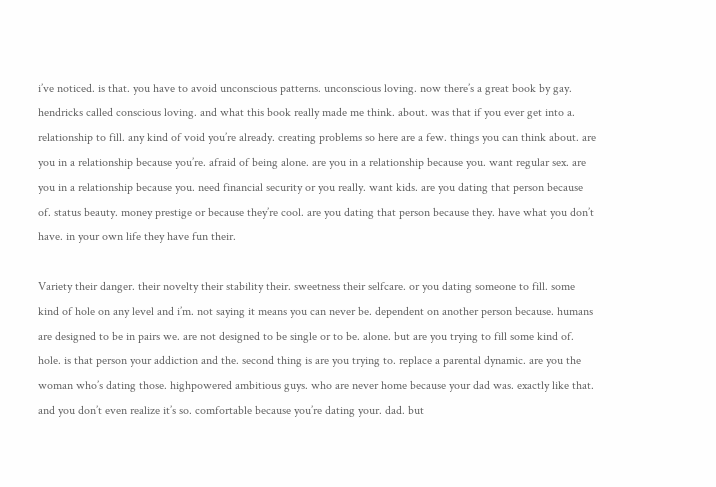i’ve noticed. is that. you have to avoid unconscious patterns. unconscious loving. now there’s a great book by gay. hendricks called conscious loving. and what this book really made me think. about. was that if you ever get into a. relationship to fill. any kind of void you’re already. creating problems so here are a few. things you can think about. are you in a relationship because you’re. afraid of being alone. are you in a relationship because you. want regular sex. are you in a relationship because you. need financial security or you really. want kids. are you dating that person because of. status beauty. money prestige or because they’re cool. are you dating that person because they. have what you don’t have. in your own life they have fun their.

Variety their danger. their novelty their stability their. sweetness their selfcare. or you dating someone to fill. some kind of hole on any level and i’m. not saying it means you can never be. dependent on another person because. humans are designed to be in pairs we. are not designed to be single or to be. alone. but are you trying to fill some kind of. hole. is that person your addiction and the. second thing is are you trying to. replace a parental dynamic. are you the woman who’s dating those. highpowered ambitious guys. who are never home because your dad was. exactly like that. and you don’t even realize it’s so. comfortable because you’re dating your. dad. but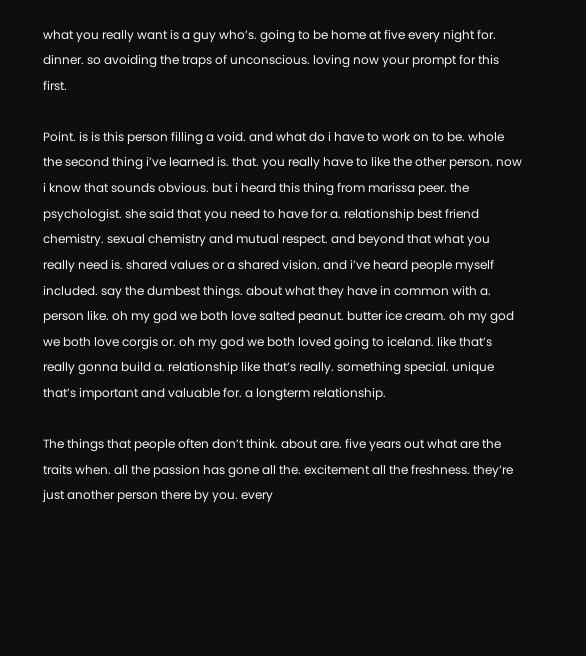what you really want is a guy who’s. going to be home at five every night for. dinner. so avoiding the traps of unconscious. loving now your prompt for this first.

Point. is is this person filling a void. and what do i have to work on to be. whole the second thing i’ve learned is. that. you really have to like the other person. now i know that sounds obvious. but i heard this thing from marissa peer. the psychologist. she said that you need to have for a. relationship best friend chemistry. sexual chemistry and mutual respect. and beyond that what you really need is. shared values or a shared vision. and i’ve heard people myself included. say the dumbest things. about what they have in common with a. person like. oh my god we both love salted peanut. butter ice cream. oh my god we both love corgis or. oh my god we both loved going to iceland. like that’s really gonna build a. relationship like that’s really. something special. unique that’s important and valuable for. a longterm relationship.

The things that people often don’t think. about are. five years out what are the traits when. all the passion has gone all the. excitement all the freshness. they’re just another person there by you. every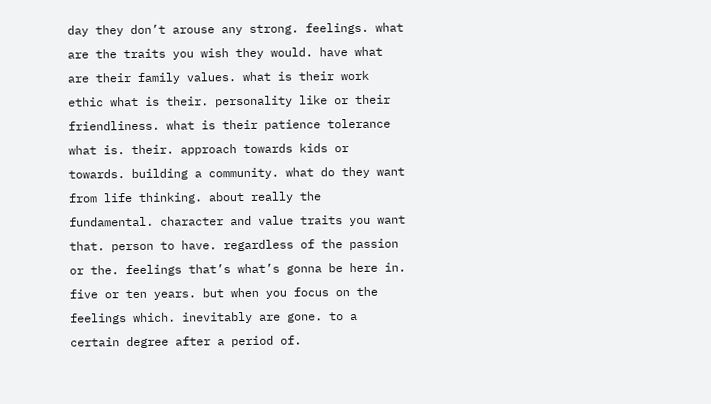day they don’t arouse any strong. feelings. what are the traits you wish they would. have what are their family values. what is their work ethic what is their. personality like or their friendliness. what is their patience tolerance what is. their. approach towards kids or towards. building a community. what do they want from life thinking. about really the fundamental. character and value traits you want that. person to have. regardless of the passion or the. feelings that’s what’s gonna be here in. five or ten years. but when you focus on the feelings which. inevitably are gone. to a certain degree after a period of.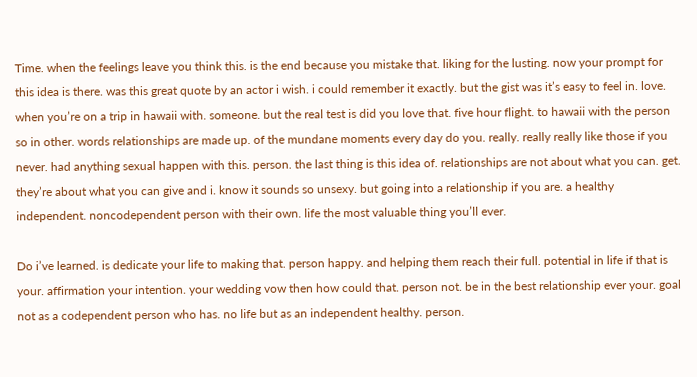Time. when the feelings leave you think this. is the end because you mistake that. liking for the lusting. now your prompt for this idea is there. was this great quote by an actor i wish. i could remember it exactly. but the gist was it’s easy to feel in. love. when you’re on a trip in hawaii with. someone. but the real test is did you love that. five hour flight. to hawaii with the person so in other. words relationships are made up. of the mundane moments every day do you. really. really really like those if you never. had anything sexual happen with this. person. the last thing is this idea of. relationships are not about what you can. get. they’re about what you can give and i. know it sounds so unsexy. but going into a relationship if you are. a healthy independent. noncodependent person with their own. life the most valuable thing you’ll ever.

Do i’ve learned. is dedicate your life to making that. person happy. and helping them reach their full. potential in life if that is your. affirmation your intention. your wedding vow then how could that. person not. be in the best relationship ever your. goal not as a codependent person who has. no life but as an independent healthy. person.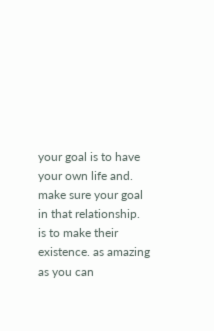your goal is to have your own life and. make sure your goal in that relationship. is to make their existence. as amazing as you can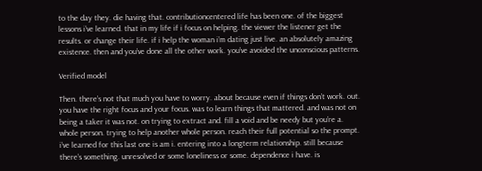to the day they. die having that. contributioncentered life has been one. of the biggest lessons i’ve learned. that in my life if i focus on helping. the viewer the listener get the results. or change their life. if i help the woman i’m dating just live. an absolutely amazing existence. then and you’ve done all the other work. you’ve avoided the unconscious patterns.

Verified model

Then. there’s not that much you have to worry. about because even if things don’t work. out. you have the right focus and your focus. was to learn things that mattered. and was not on being a taker it was not. on trying to extract and. fill a void and be needy but you’re a. whole person. trying to help another whole person. reach their full potential so the prompt. i’ve learned for this last one is am i. entering into a longterm relationship. still because there’s something. unresolved or some loneliness or some. dependence i have. is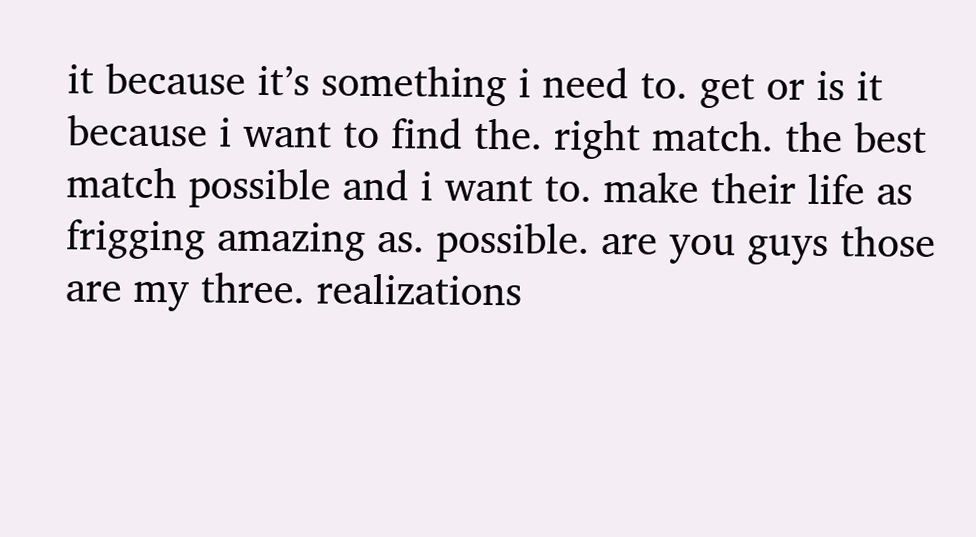it because it’s something i need to. get or is it because i want to find the. right match. the best match possible and i want to. make their life as frigging amazing as. possible. are you guys those are my three. realizations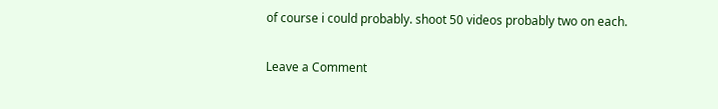of course i could probably. shoot 50 videos probably two on each.

Leave a Comment